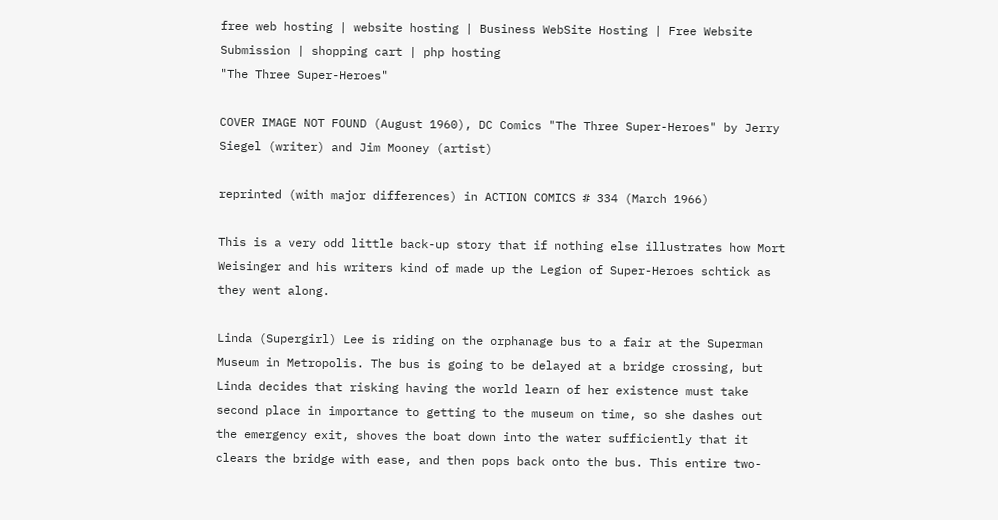free web hosting | website hosting | Business WebSite Hosting | Free Website Submission | shopping cart | php hosting
"The Three Super-Heroes"

COVER IMAGE NOT FOUND (August 1960), DC Comics "The Three Super-Heroes" by Jerry Siegel (writer) and Jim Mooney (artist)

reprinted (with major differences) in ACTION COMICS # 334 (March 1966)

This is a very odd little back-up story that if nothing else illustrates how Mort Weisinger and his writers kind of made up the Legion of Super-Heroes schtick as they went along.

Linda (Supergirl) Lee is riding on the orphanage bus to a fair at the Superman Museum in Metropolis. The bus is going to be delayed at a bridge crossing, but Linda decides that risking having the world learn of her existence must take second place in importance to getting to the museum on time, so she dashes out the emergency exit, shoves the boat down into the water sufficiently that it clears the bridge with ease, and then pops back onto the bus. This entire two-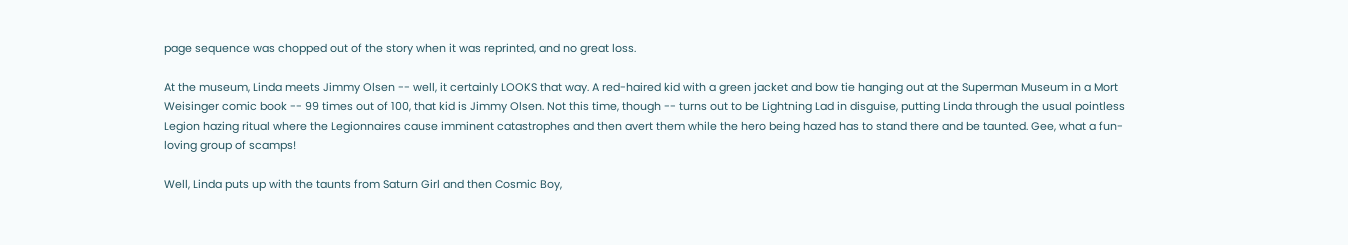page sequence was chopped out of the story when it was reprinted, and no great loss.

At the museum, Linda meets Jimmy Olsen -- well, it certainly LOOKS that way. A red-haired kid with a green jacket and bow tie hanging out at the Superman Museum in a Mort Weisinger comic book -- 99 times out of 100, that kid is Jimmy Olsen. Not this time, though -- turns out to be Lightning Lad in disguise, putting Linda through the usual pointless Legion hazing ritual where the Legionnaires cause imminent catastrophes and then avert them while the hero being hazed has to stand there and be taunted. Gee, what a fun-loving group of scamps!

Well, Linda puts up with the taunts from Saturn Girl and then Cosmic Boy,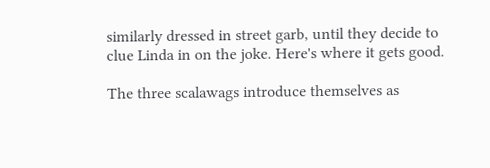similarly dressed in street garb, until they decide to clue Linda in on the joke. Here's where it gets good.

The three scalawags introduce themselves as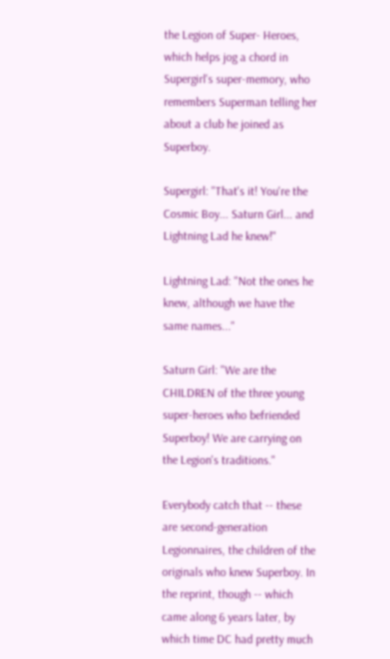the Legion of Super- Heroes, which helps jog a chord in Supergirl's super-memory, who remembers Superman telling her about a club he joined as Superboy.

Supergirl: "That's it! You're the Cosmic Boy... Saturn Girl... and Lightning Lad he knew!"

Lightning Lad: "Not the ones he knew, although we have the same names..."

Saturn Girl: "We are the CHILDREN of the three young super-heroes who befriended Superboy! We are carrying on the Legion's traditions."

Everybody catch that -- these are second-generation Legionnaires, the children of the originals who knew Superboy. In the reprint, though -- which came along 6 years later, by which time DC had pretty much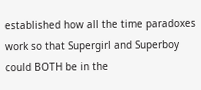established how all the time paradoxes work so that Supergirl and Superboy could BOTH be in the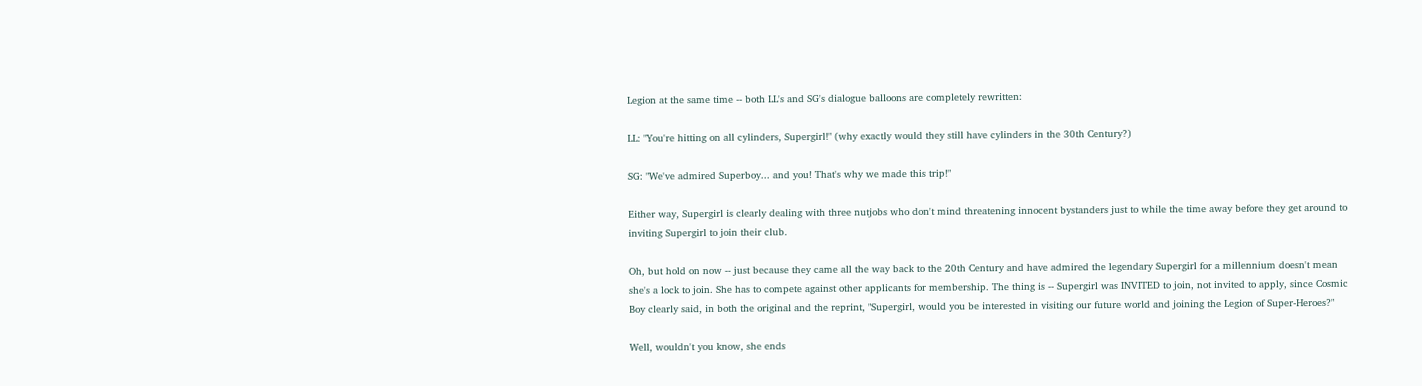Legion at the same time -- both LL's and SG's dialogue balloons are completely rewritten:

LL: "You're hitting on all cylinders, Supergirl!" (why exactly would they still have cylinders in the 30th Century?)

SG: "We've admired Superboy... and you! That's why we made this trip!"

Either way, Supergirl is clearly dealing with three nutjobs who don't mind threatening innocent bystanders just to while the time away before they get around to inviting Supergirl to join their club.

Oh, but hold on now -- just because they came all the way back to the 20th Century and have admired the legendary Supergirl for a millennium doesn't mean she's a lock to join. She has to compete against other applicants for membership. The thing is -- Supergirl was INVITED to join, not invited to apply, since Cosmic Boy clearly said, in both the original and the reprint, "Supergirl, would you be interested in visiting our future world and joining the Legion of Super-Heroes?"

Well, wouldn't you know, she ends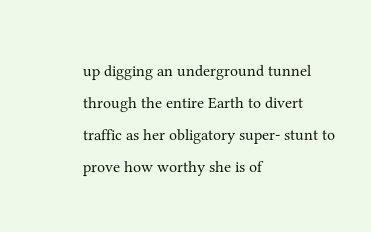up digging an underground tunnel through the entire Earth to divert traffic as her obligatory super- stunt to prove how worthy she is of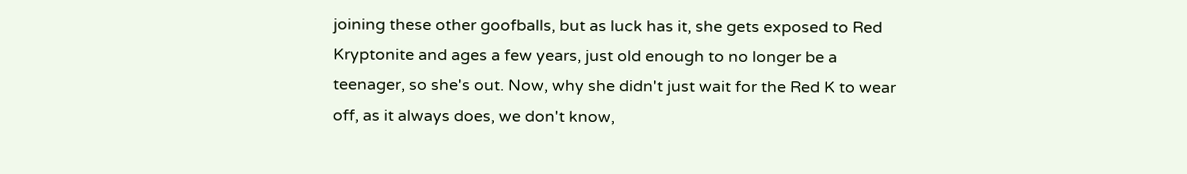joining these other goofballs, but as luck has it, she gets exposed to Red Kryptonite and ages a few years, just old enough to no longer be a teenager, so she's out. Now, why she didn't just wait for the Red K to wear off, as it always does, we don't know,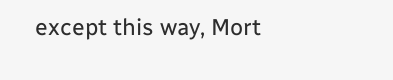except this way, Mort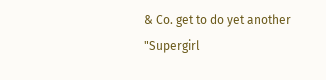& Co. get to do yet another "Supergirl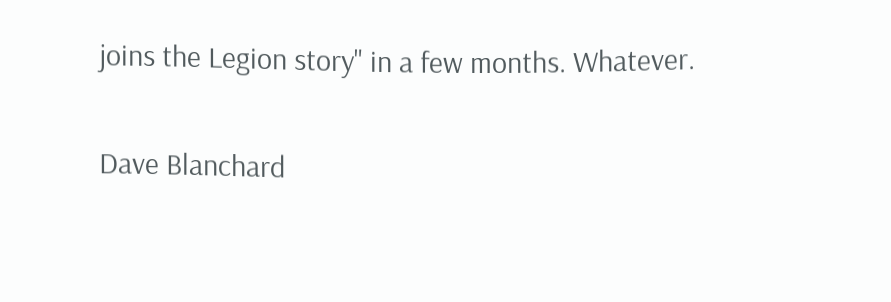joins the Legion story" in a few months. Whatever.

Dave Blanchard